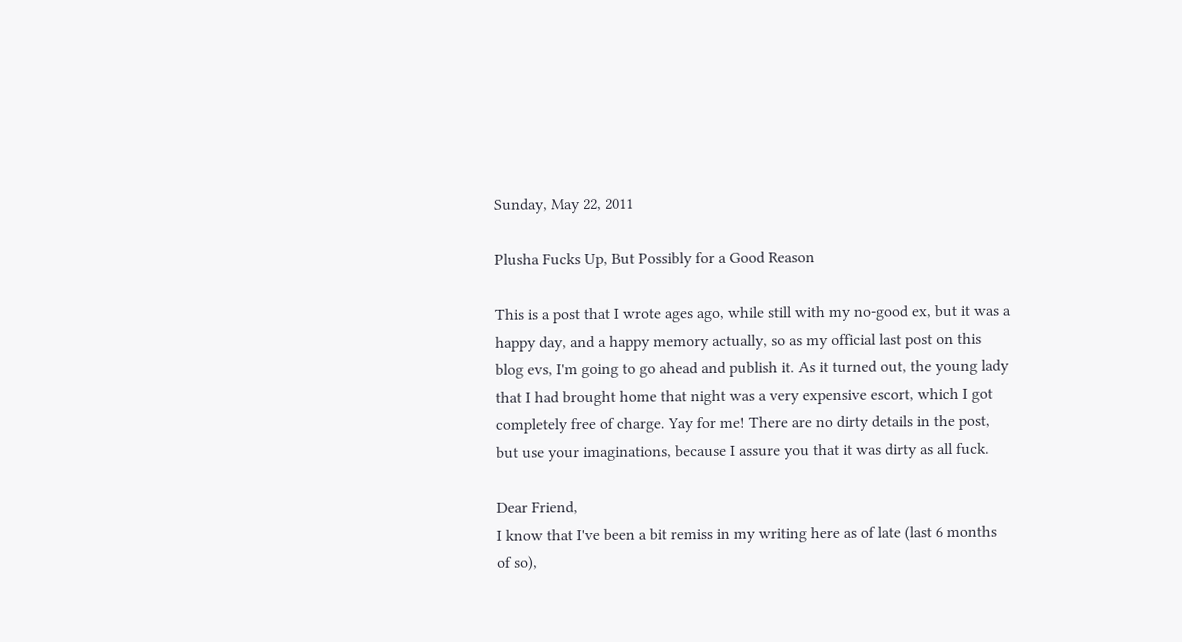Sunday, May 22, 2011

Plusha Fucks Up, But Possibly for a Good Reason

This is a post that I wrote ages ago, while still with my no-good ex, but it was a happy day, and a happy memory actually, so as my official last post on this blog evs, I'm going to go ahead and publish it. As it turned out, the young lady that I had brought home that night was a very expensive escort, which I got completely free of charge. Yay for me! There are no dirty details in the post, but use your imaginations, because I assure you that it was dirty as all fuck.

Dear Friend,
I know that I've been a bit remiss in my writing here as of late (last 6 months of so),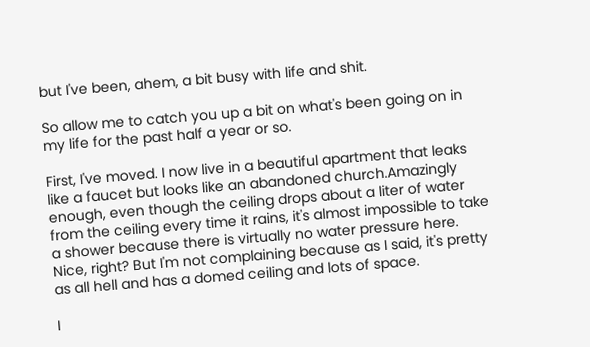but I've been, ahem, a bit busy with life and shit.

So allow me to catch you up a bit on what's been going on in my life for the past half a year or so.

First, I've moved. I now live in a beautiful apartment that leaks like a faucet but looks like an abandoned church.Amazingly enough, even though the ceiling drops about a liter of water from the ceiling every time it rains, it's almost impossible to take a shower because there is virtually no water pressure here. Nice, right? But I'm not complaining because as I said, it's pretty as all hell and has a domed ceiling and lots of space.

I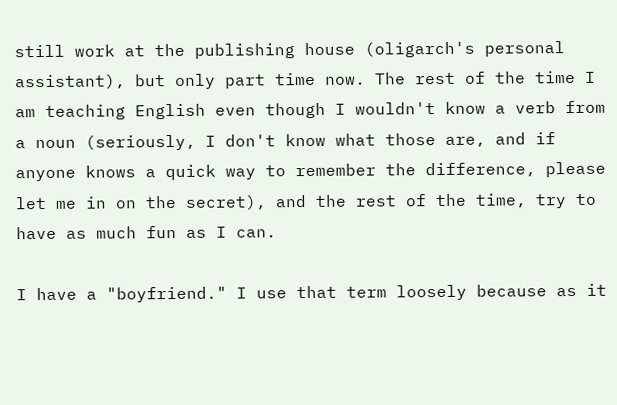still work at the publishing house (oligarch's personal assistant), but only part time now. The rest of the time I am teaching English even though I wouldn't know a verb from a noun (seriously, I don't know what those are, and if anyone knows a quick way to remember the difference, please let me in on the secret), and the rest of the time, try to have as much fun as I can.

I have a "boyfriend." I use that term loosely because as it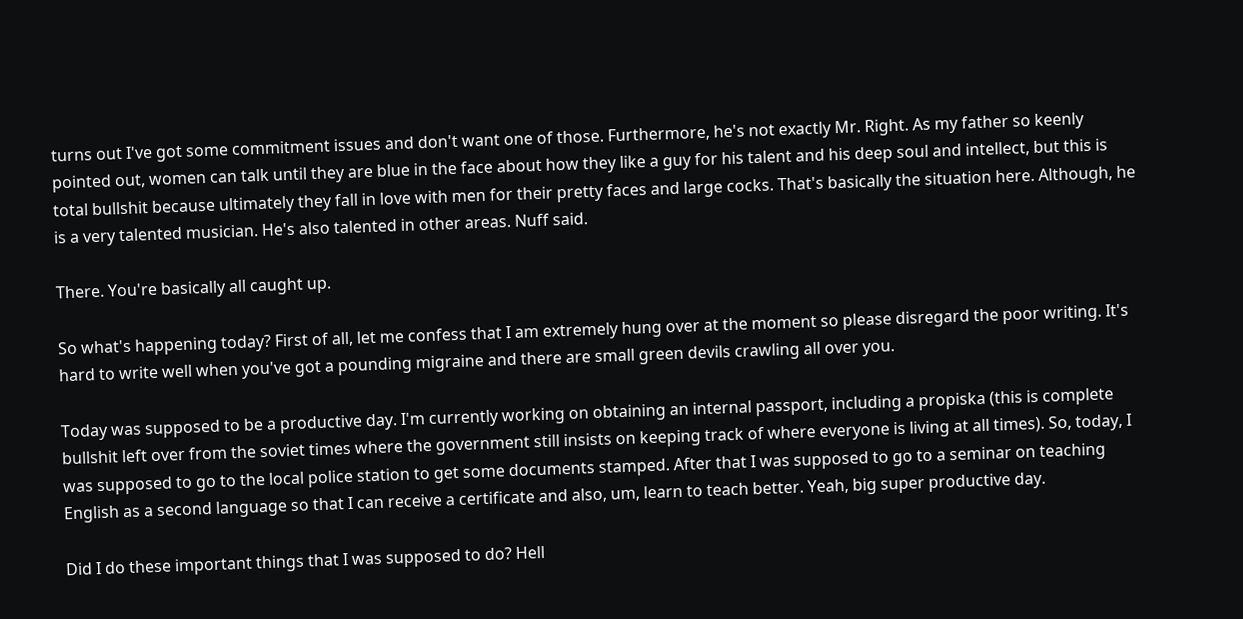turns out I've got some commitment issues and don't want one of those. Furthermore, he's not exactly Mr. Right. As my father so keenly pointed out, women can talk until they are blue in the face about how they like a guy for his talent and his deep soul and intellect, but this is total bullshit because ultimately they fall in love with men for their pretty faces and large cocks. That's basically the situation here. Although, he is a very talented musician. He's also talented in other areas. Nuff said.

There. You're basically all caught up.

So what's happening today? First of all, let me confess that I am extremely hung over at the moment so please disregard the poor writing. It's hard to write well when you've got a pounding migraine and there are small green devils crawling all over you.

Today was supposed to be a productive day. I'm currently working on obtaining an internal passport, including a propiska (this is complete bullshit left over from the soviet times where the government still insists on keeping track of where everyone is living at all times). So, today, I was supposed to go to the local police station to get some documents stamped. After that I was supposed to go to a seminar on teaching English as a second language so that I can receive a certificate and also, um, learn to teach better. Yeah, big super productive day.

Did I do these important things that I was supposed to do? Hell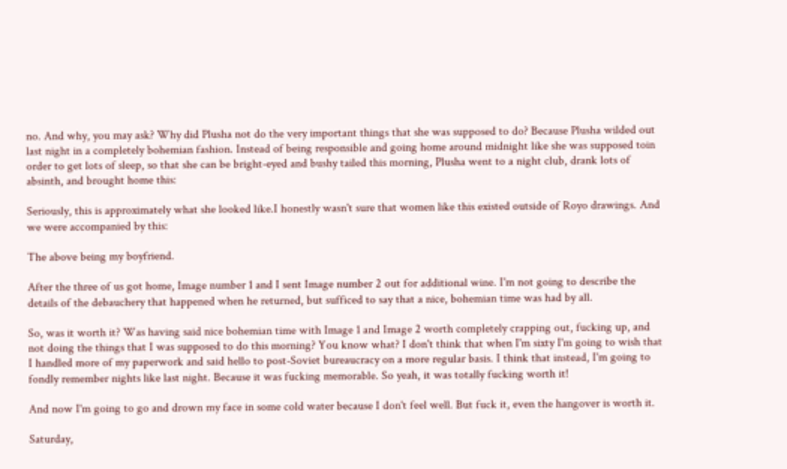no. And why, you may ask? Why did Plusha not do the very important things that she was supposed to do? Because Plusha wilded out last night in a completely bohemian fashion. Instead of being responsible and going home around midnight like she was supposed toin order to get lots of sleep, so that she can be bright-eyed and bushy tailed this morning, Plusha went to a night club, drank lots of absinth, and brought home this:

Seriously, this is approximately what she looked like.I honestly wasn't sure that women like this existed outside of Royo drawings. And we were accompanied by this:

The above being my boyfriend.

After the three of us got home, Image number 1 and I sent Image number 2 out for additional wine. I'm not going to describe the details of the debauchery that happened when he returned, but sufficed to say that a nice, bohemian time was had by all.

So, was it worth it? Was having said nice bohemian time with Image 1 and Image 2 worth completely crapping out, fucking up, and not doing the things that I was supposed to do this morning? You know what? I don't think that when I'm sixty I'm going to wish that I handled more of my paperwork and said hello to post-Soviet bureaucracy on a more regular basis. I think that instead, I'm going to fondly remember nights like last night. Because it was fucking memorable. So yeah, it was totally fucking worth it!

And now I'm going to go and drown my face in some cold water because I don't feel well. But fuck it, even the hangover is worth it.

Saturday,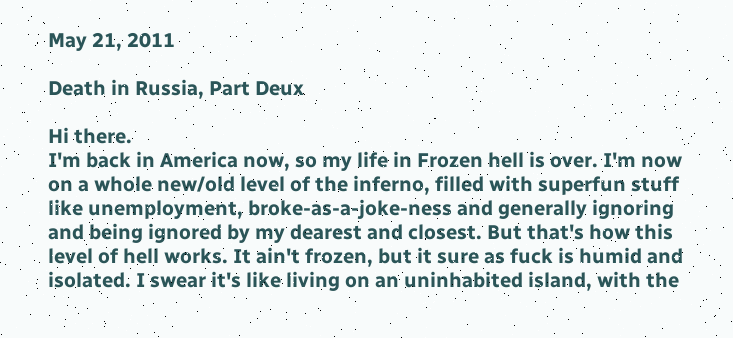May 21, 2011

Death in Russia, Part Deux

Hi there.
I'm back in America now, so my life in Frozen hell is over. I'm now on a whole new/old level of the inferno, filled with superfun stuff like unemployment, broke-as-a-joke-ness and generally ignoring and being ignored by my dearest and closest. But that's how this level of hell works. It ain't frozen, but it sure as fuck is humid and isolated. I swear it's like living on an uninhabited island, with the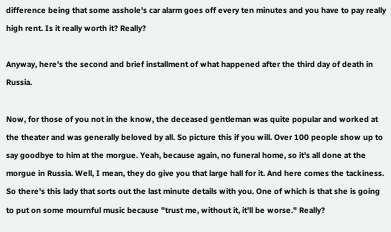difference being that some asshole's car alarm goes off every ten minutes and you have to pay really high rent. Is it really worth it? Really?

Anyway, here's the second and brief installment of what happened after the third day of death in Russia.

Now, for those of you not in the know, the deceased gentleman was quite popular and worked at the theater and was generally beloved by all. So picture this if you will. Over 100 people show up to say goodbye to him at the morgue. Yeah, because again, no funeral home, so it's all done at the morgue in Russia. Well, I mean, they do give you that large hall for it. And here comes the tackiness. So there's this lady that sorts out the last minute details with you. One of which is that she is going to put on some mournful music because "trust me, without it, it'll be worse." Really?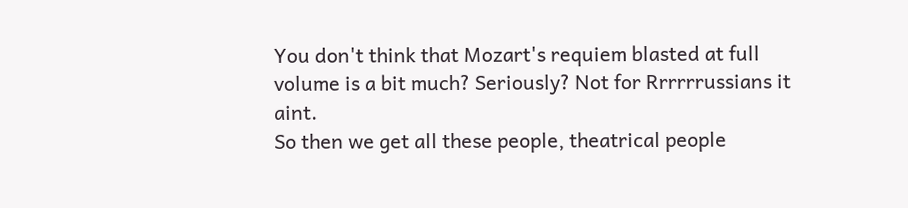You don't think that Mozart's requiem blasted at full volume is a bit much? Seriously? Not for Rrrrrrussians it aint.
So then we get all these people, theatrical people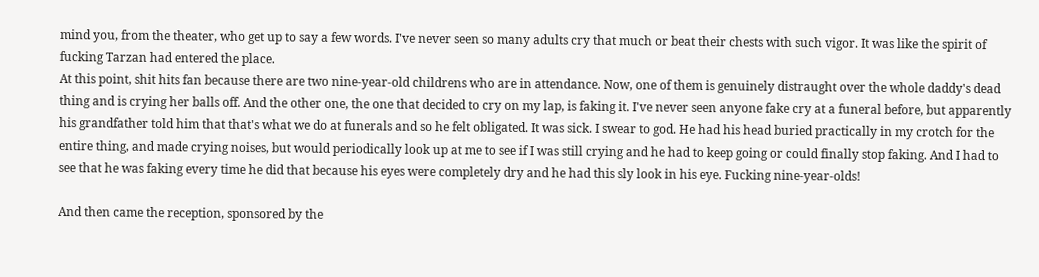mind you, from the theater, who get up to say a few words. I've never seen so many adults cry that much or beat their chests with such vigor. It was like the spirit of fucking Tarzan had entered the place.
At this point, shit hits fan because there are two nine-year-old childrens who are in attendance. Now, one of them is genuinely distraught over the whole daddy's dead thing and is crying her balls off. And the other one, the one that decided to cry on my lap, is faking it. I've never seen anyone fake cry at a funeral before, but apparently his grandfather told him that that's what we do at funerals and so he felt obligated. It was sick. I swear to god. He had his head buried practically in my crotch for the entire thing, and made crying noises, but would periodically look up at me to see if I was still crying and he had to keep going or could finally stop faking. And I had to see that he was faking every time he did that because his eyes were completely dry and he had this sly look in his eye. Fucking nine-year-olds!

And then came the reception, sponsored by the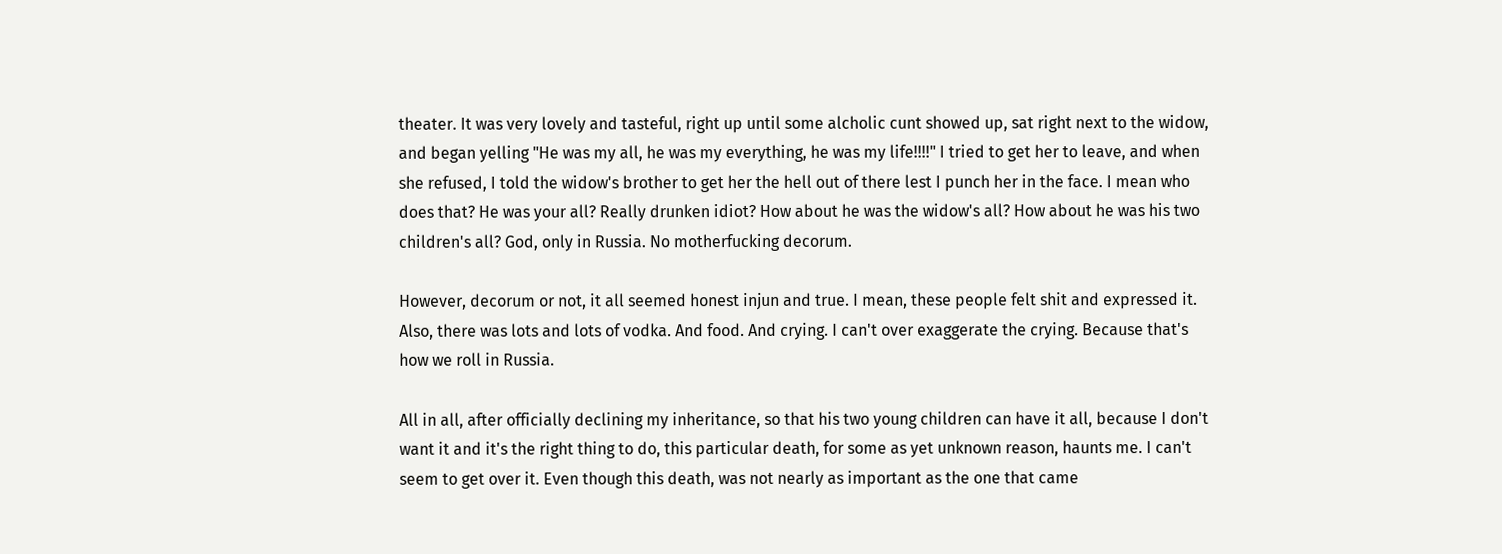theater. It was very lovely and tasteful, right up until some alcholic cunt showed up, sat right next to the widow, and began yelling "He was my all, he was my everything, he was my life!!!!" I tried to get her to leave, and when she refused, I told the widow's brother to get her the hell out of there lest I punch her in the face. I mean who does that? He was your all? Really drunken idiot? How about he was the widow's all? How about he was his two children's all? God, only in Russia. No motherfucking decorum.

However, decorum or not, it all seemed honest injun and true. I mean, these people felt shit and expressed it. Also, there was lots and lots of vodka. And food. And crying. I can't over exaggerate the crying. Because that's how we roll in Russia.

All in all, after officially declining my inheritance, so that his two young children can have it all, because I don't want it and it's the right thing to do, this particular death, for some as yet unknown reason, haunts me. I can't seem to get over it. Even though this death, was not nearly as important as the one that came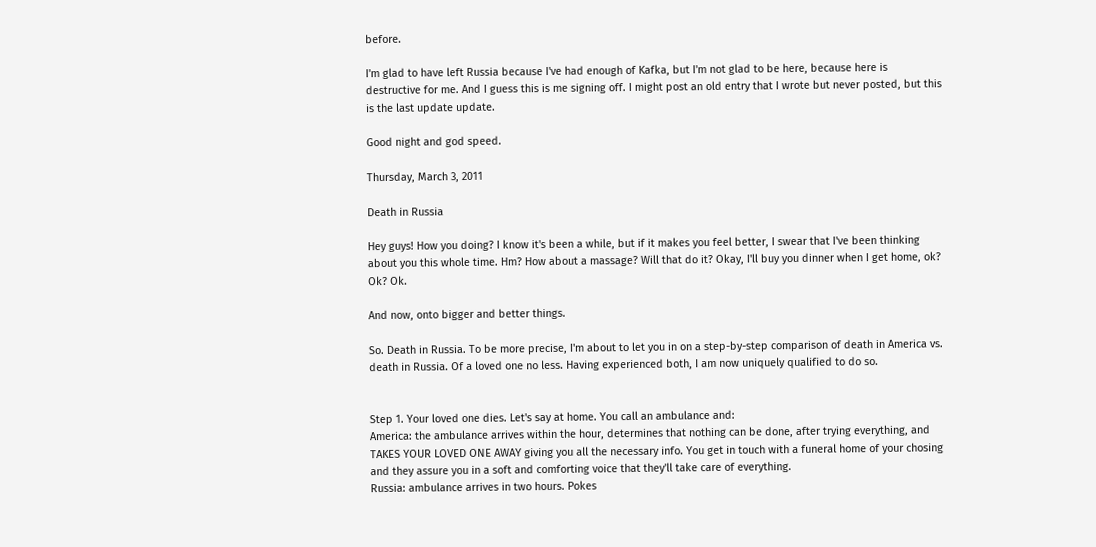before.

I'm glad to have left Russia because I've had enough of Kafka, but I'm not glad to be here, because here is destructive for me. And I guess this is me signing off. I might post an old entry that I wrote but never posted, but this is the last update update.

Good night and god speed.

Thursday, March 3, 2011

Death in Russia

Hey guys! How you doing? I know it's been a while, but if it makes you feel better, I swear that I've been thinking about you this whole time. Hm? How about a massage? Will that do it? Okay, I'll buy you dinner when I get home, ok? Ok? Ok.

And now, onto bigger and better things.

So. Death in Russia. To be more precise, I'm about to let you in on a step-by-step comparison of death in America vs. death in Russia. Of a loved one no less. Having experienced both, I am now uniquely qualified to do so.


Step 1. Your loved one dies. Let's say at home. You call an ambulance and:
America: the ambulance arrives within the hour, determines that nothing can be done, after trying everything, and TAKES YOUR LOVED ONE AWAY giving you all the necessary info. You get in touch with a funeral home of your chosing and they assure you in a soft and comforting voice that they'll take care of everything.
Russia: ambulance arrives in two hours. Pokes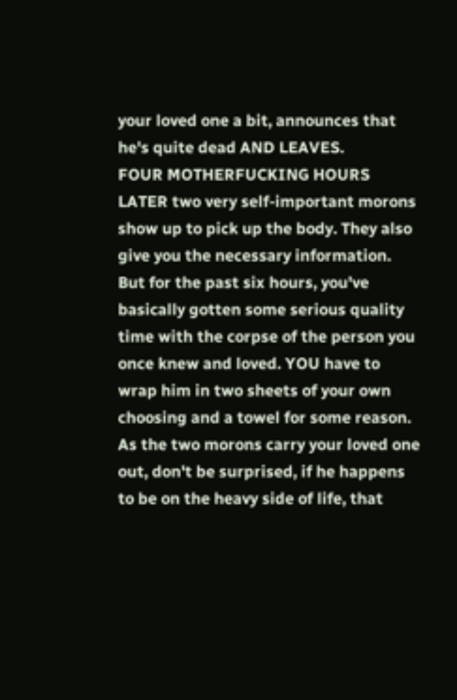your loved one a bit, announces that he's quite dead AND LEAVES.
FOUR MOTHERFUCKING HOURS LATER two very self-important morons show up to pick up the body. They also give you the necessary information. But for the past six hours, you've basically gotten some serious quality time with the corpse of the person you once knew and loved. YOU have to wrap him in two sheets of your own choosing and a towel for some reason. As the two morons carry your loved one out, don't be surprised, if he happens to be on the heavy side of life, that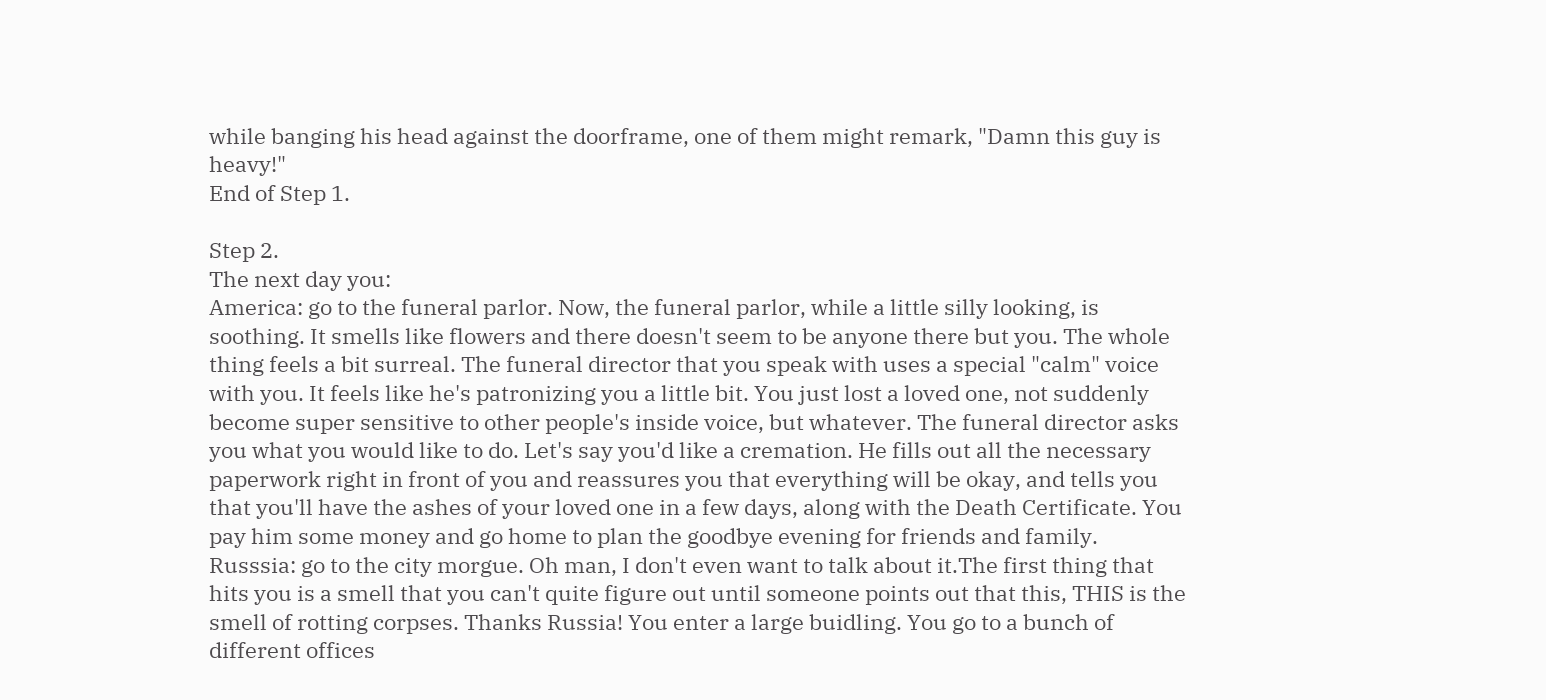while banging his head against the doorframe, one of them might remark, "Damn this guy is heavy!"
End of Step 1.

Step 2.
The next day you:
America: go to the funeral parlor. Now, the funeral parlor, while a little silly looking, is soothing. It smells like flowers and there doesn't seem to be anyone there but you. The whole thing feels a bit surreal. The funeral director that you speak with uses a special "calm" voice with you. It feels like he's patronizing you a little bit. You just lost a loved one, not suddenly become super sensitive to other people's inside voice, but whatever. The funeral director asks you what you would like to do. Let's say you'd like a cremation. He fills out all the necessary paperwork right in front of you and reassures you that everything will be okay, and tells you that you'll have the ashes of your loved one in a few days, along with the Death Certificate. You pay him some money and go home to plan the goodbye evening for friends and family.
Russsia: go to the city morgue. Oh man, I don't even want to talk about it.The first thing that hits you is a smell that you can't quite figure out until someone points out that this, THIS is the smell of rotting corpses. Thanks Russia! You enter a large buidling. You go to a bunch of different offices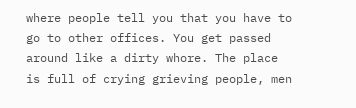where people tell you that you have to go to other offices. You get passed around like a dirty whore. The place is full of crying grieving people, men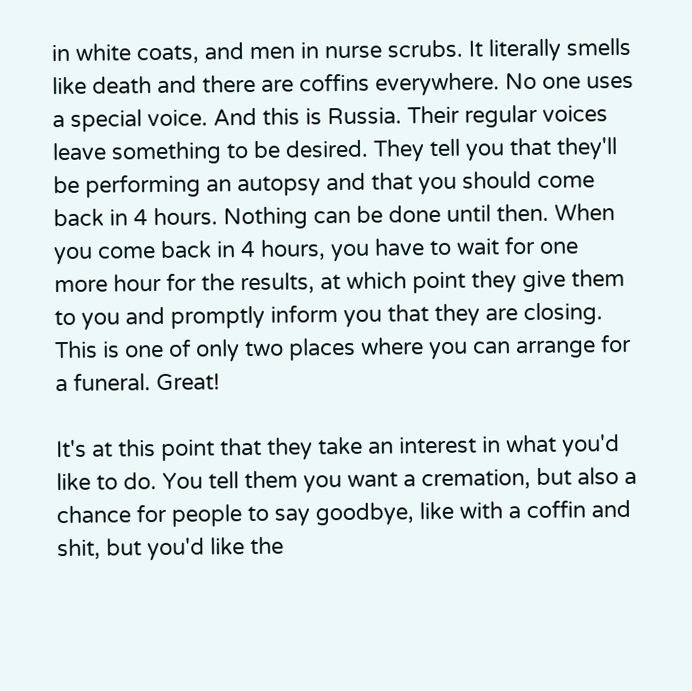in white coats, and men in nurse scrubs. It literally smells like death and there are coffins everywhere. No one uses a special voice. And this is Russia. Their regular voices leave something to be desired. They tell you that they'll be performing an autopsy and that you should come back in 4 hours. Nothing can be done until then. When you come back in 4 hours, you have to wait for one more hour for the results, at which point they give them to you and promptly inform you that they are closing. This is one of only two places where you can arrange for a funeral. Great!

It's at this point that they take an interest in what you'd like to do. You tell them you want a cremation, but also a chance for people to say goodbye, like with a coffin and shit, but you'd like the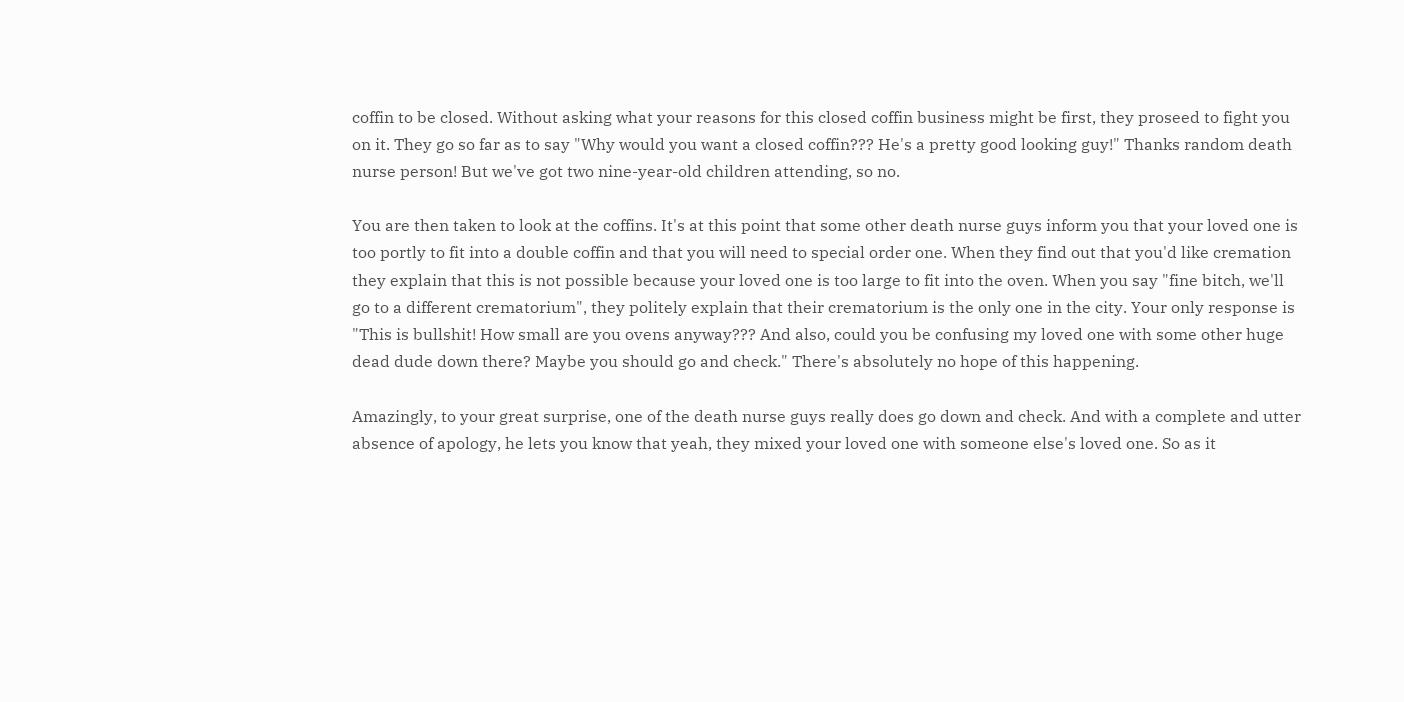coffin to be closed. Without asking what your reasons for this closed coffin business might be first, they proseed to fight you on it. They go so far as to say "Why would you want a closed coffin??? He's a pretty good looking guy!" Thanks random death nurse person! But we've got two nine-year-old children attending, so no.

You are then taken to look at the coffins. It's at this point that some other death nurse guys inform you that your loved one is too portly to fit into a double coffin and that you will need to special order one. When they find out that you'd like cremation they explain that this is not possible because your loved one is too large to fit into the oven. When you say "fine bitch, we'll go to a different crematorium", they politely explain that their crematorium is the only one in the city. Your only response is "This is bullshit! How small are you ovens anyway??? And also, could you be confusing my loved one with some other huge dead dude down there? Maybe you should go and check." There's absolutely no hope of this happening.

Amazingly, to your great surprise, one of the death nurse guys really does go down and check. And with a complete and utter absence of apology, he lets you know that yeah, they mixed your loved one with someone else's loved one. So as it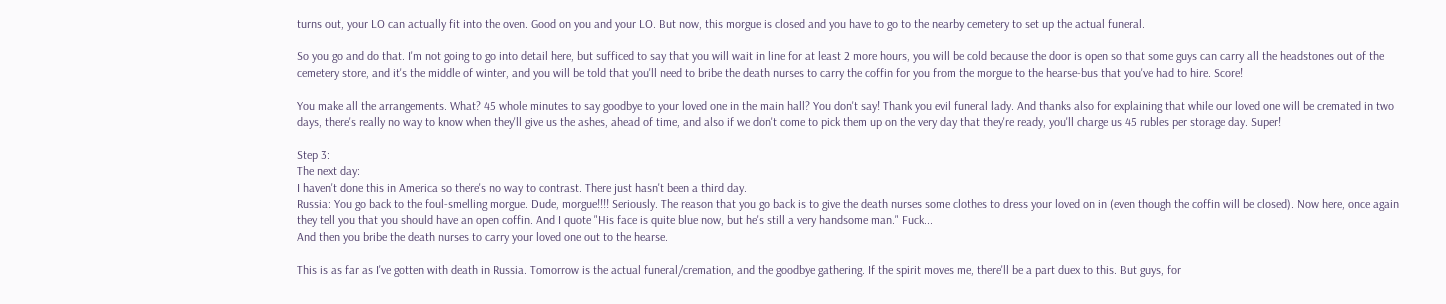turns out, your LO can actually fit into the oven. Good on you and your LO. But now, this morgue is closed and you have to go to the nearby cemetery to set up the actual funeral.

So you go and do that. I'm not going to go into detail here, but sufficed to say that you will wait in line for at least 2 more hours, you will be cold because the door is open so that some guys can carry all the headstones out of the cemetery store, and it's the middle of winter, and you will be told that you'll need to bribe the death nurses to carry the coffin for you from the morgue to the hearse-bus that you've had to hire. Score!

You make all the arrangements. What? 45 whole minutes to say goodbye to your loved one in the main hall? You don't say! Thank you evil funeral lady. And thanks also for explaining that while our loved one will be cremated in two days, there's really no way to know when they'll give us the ashes, ahead of time, and also if we don't come to pick them up on the very day that they're ready, you'll charge us 45 rubles per storage day. Super!

Step 3:
The next day:
I haven't done this in America so there's no way to contrast. There just hasn't been a third day.
Russia: You go back to the foul-smelling morgue. Dude, morgue!!!! Seriously. The reason that you go back is to give the death nurses some clothes to dress your loved on in (even though the coffin will be closed). Now here, once again they tell you that you should have an open coffin. And I quote "His face is quite blue now, but he's still a very handsome man." Fuck...
And then you bribe the death nurses to carry your loved one out to the hearse.

This is as far as I've gotten with death in Russia. Tomorrow is the actual funeral/cremation, and the goodbye gathering. If the spirit moves me, there'll be a part duex to this. But guys, for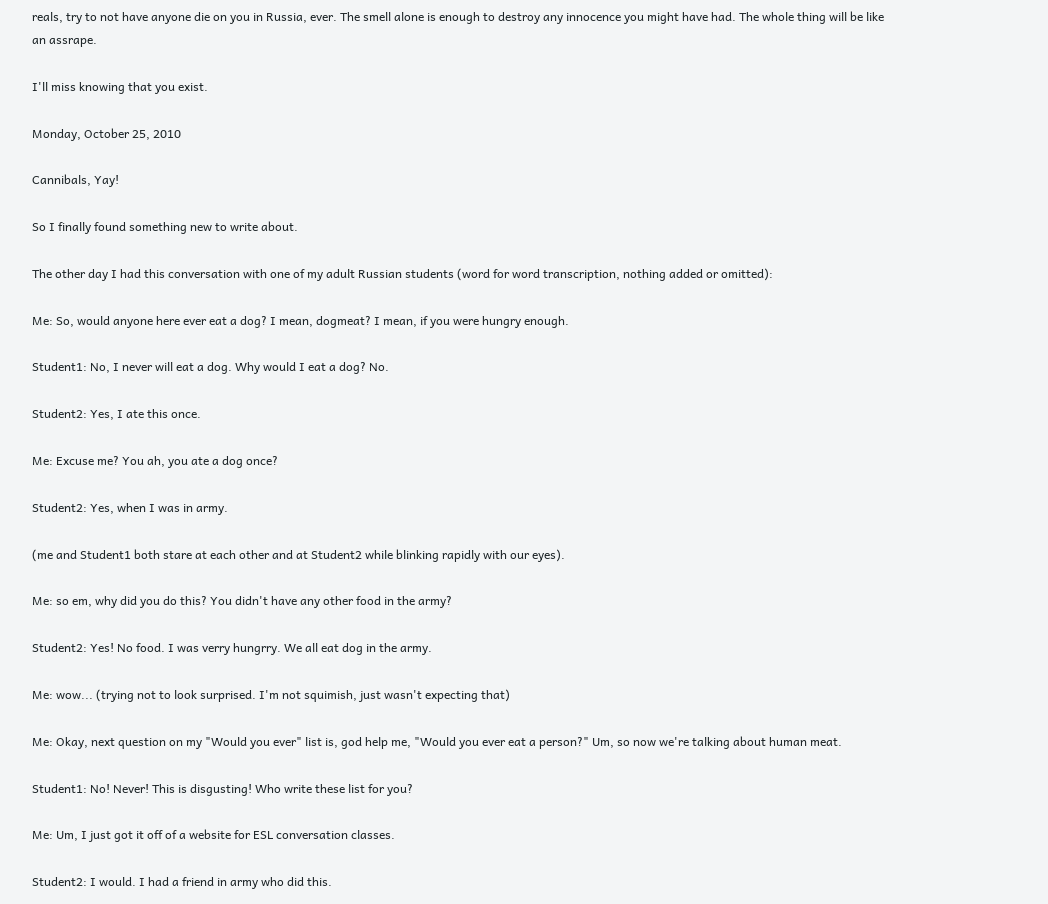reals, try to not have anyone die on you in Russia, ever. The smell alone is enough to destroy any innocence you might have had. The whole thing will be like an assrape.

I'll miss knowing that you exist.

Monday, October 25, 2010

Cannibals, Yay!

So I finally found something new to write about.

The other day I had this conversation with one of my adult Russian students (word for word transcription, nothing added or omitted):

Me: So, would anyone here ever eat a dog? I mean, dogmeat? I mean, if you were hungry enough.

Student1: No, I never will eat a dog. Why would I eat a dog? No.

Student2: Yes, I ate this once.

Me: Excuse me? You ah, you ate a dog once?

Student2: Yes, when I was in army.

(me and Student1 both stare at each other and at Student2 while blinking rapidly with our eyes).

Me: so em, why did you do this? You didn't have any other food in the army?

Student2: Yes! No food. I was verry hungrry. We all eat dog in the army.

Me: wow... (trying not to look surprised. I'm not squimish, just wasn't expecting that)

Me: Okay, next question on my "Would you ever" list is, god help me, "Would you ever eat a person?" Um, so now we're talking about human meat.

Student1: No! Never! This is disgusting! Who write these list for you?

Me: Um, I just got it off of a website for ESL conversation classes.

Student2: I would. I had a friend in army who did this.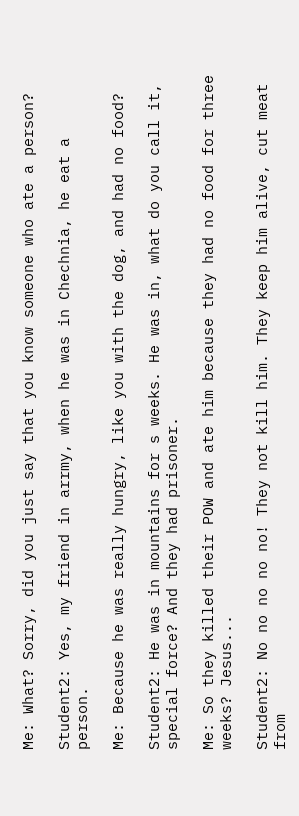Me: What? Sorry, did you just say that you know someone who ate a person?

Student2: Yes, my friend in arrmy, when he was in Chechnia, he eat a person.

Me: Because he was really hungry, like you with the dog, and had no food?

Student2: He was in mountains for s weeks. He was in, what do you call it, special force? And they had prisoner.

Me: So they killed their POW and ate him because they had no food for three weeks? Jesus...

Student2: No no no no no! They not kill him. They keep him alive, cut meat from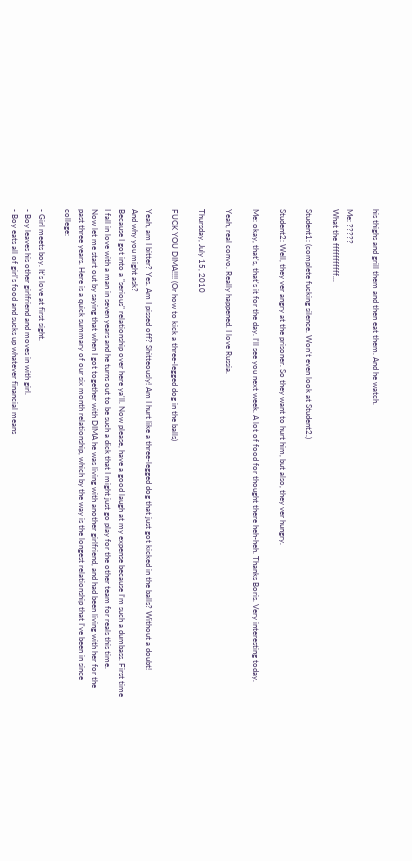his thighs and grill them and then eat them. And he watch.

Me: ?????
What the fffffffffff...

Student1: (complete fucking silence. Won't even look at Student2.)

Student2: Well, they ver angry at the prisoner. So they want to hurt him, but also, they ver hungry.

Me: okay, that's, that's it for the day. I'll see you next week. A lot of food for thought there heh-heh. Thanks Boris. Very interesting today.

Yeah, real convo. Really happened. I love Russia.

Thursday, July 15, 2010

FUCK YOU DIMA!!!! (Or how to kick a three-legged dog in the balls)

Yeah, am I bitter? Yes. Am I pissed off? Shitteously! Am I hurt like a three-legged dog that just got kicked in the balls? Without a doubt!
And why you might ask?
Because I got into a "serious" relationship over here ya'll. Now please, have a good laugh at my expense because I'm such a dumbass. First time I fall in love with a man in seven years and he turns out to be such a dick that I might just go play for the other team for reals this time.
Now let me start out by saying that when I got together with DIMA he was living with another girlfriend, and had been living with her for the past three years. Here is a quick summary of our six month relationship, which by the way is the longest relationship that I've been in since college:

- Girl meets boy. It's love at first sight.
- Boy leaves his other girlfriend and moves in with girl.
- Boy eats all of girl's food and sucks up whatever financial means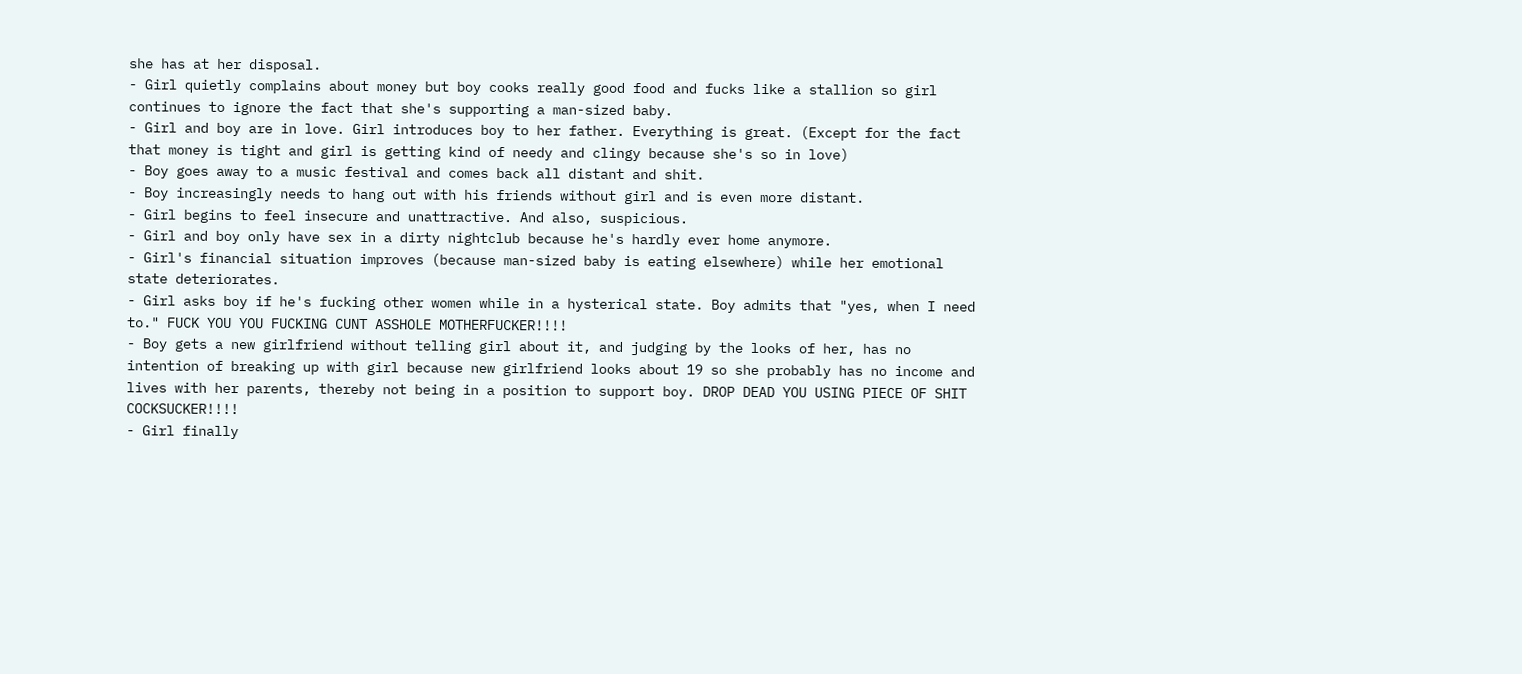she has at her disposal.
- Girl quietly complains about money but boy cooks really good food and fucks like a stallion so girl continues to ignore the fact that she's supporting a man-sized baby.
- Girl and boy are in love. Girl introduces boy to her father. Everything is great. (Except for the fact that money is tight and girl is getting kind of needy and clingy because she's so in love)
- Boy goes away to a music festival and comes back all distant and shit.
- Boy increasingly needs to hang out with his friends without girl and is even more distant.
- Girl begins to feel insecure and unattractive. And also, suspicious.
- Girl and boy only have sex in a dirty nightclub because he's hardly ever home anymore.
- Girl's financial situation improves (because man-sized baby is eating elsewhere) while her emotional state deteriorates.
- Girl asks boy if he's fucking other women while in a hysterical state. Boy admits that "yes, when I need to." FUCK YOU YOU FUCKING CUNT ASSHOLE MOTHERFUCKER!!!!
- Boy gets a new girlfriend without telling girl about it, and judging by the looks of her, has no intention of breaking up with girl because new girlfriend looks about 19 so she probably has no income and lives with her parents, thereby not being in a position to support boy. DROP DEAD YOU USING PIECE OF SHIT COCKSUCKER!!!!
- Girl finally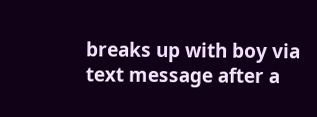breaks up with boy via text message after a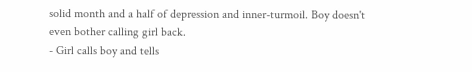solid month and a half of depression and inner-turmoil. Boy doesn't even bother calling girl back.
- Girl calls boy and tells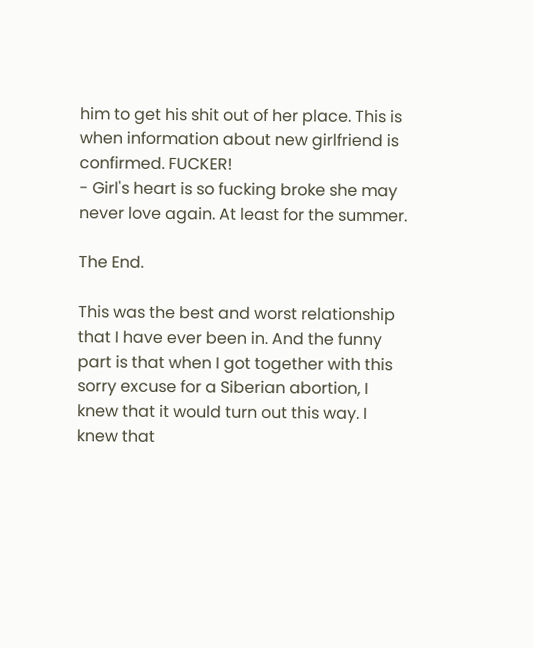him to get his shit out of her place. This is when information about new girlfriend is confirmed. FUCKER!
- Girl's heart is so fucking broke she may never love again. At least for the summer.

The End.

This was the best and worst relationship that I have ever been in. And the funny part is that when I got together with this sorry excuse for a Siberian abortion, I knew that it would turn out this way. I knew that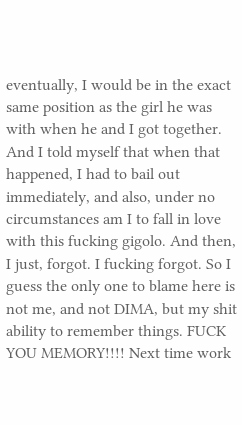eventually, I would be in the exact same position as the girl he was with when he and I got together. And I told myself that when that happened, I had to bail out immediately, and also, under no circumstances am I to fall in love with this fucking gigolo. And then, I just, forgot. I fucking forgot. So I guess the only one to blame here is not me, and not DIMA, but my shit ability to remember things. FUCK YOU MEMORY!!!! Next time work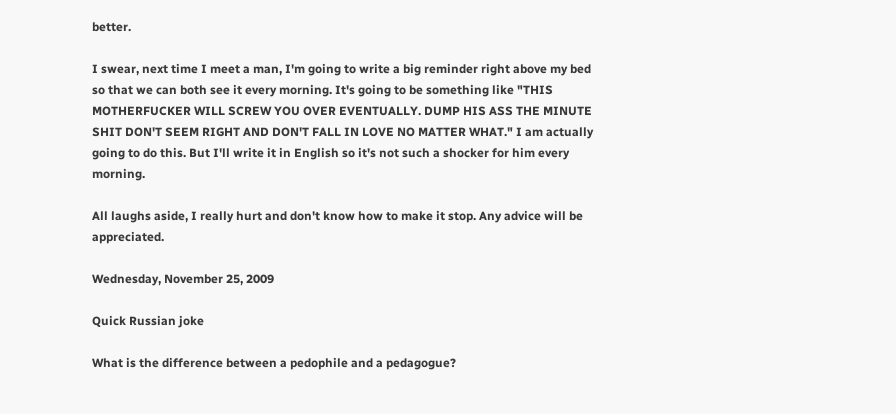better.

I swear, next time I meet a man, I'm going to write a big reminder right above my bed so that we can both see it every morning. It's going to be something like "THIS MOTHERFUCKER WILL SCREW YOU OVER EVENTUALLY. DUMP HIS ASS THE MINUTE SHIT DON'T SEEM RIGHT AND DON'T FALL IN LOVE NO MATTER WHAT." I am actually going to do this. But I'll write it in English so it's not such a shocker for him every morning.

All laughs aside, I really hurt and don't know how to make it stop. Any advice will be appreciated.

Wednesday, November 25, 2009

Quick Russian joke

What is the difference between a pedophile and a pedagogue?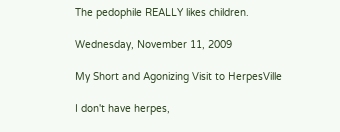The pedophile REALLY likes children.

Wednesday, November 11, 2009

My Short and Agonizing Visit to HerpesVille

I don't have herpes,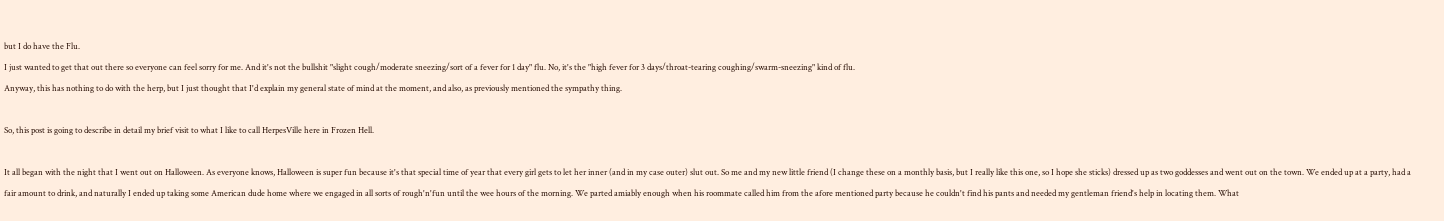but I do have the Flu.
I just wanted to get that out there so everyone can feel sorry for me. And it's not the bullshit "slight cough/moderate sneezing/sort of a fever for 1 day" flu. No, it's the "high fever for 3 days/throat-tearing coughing/swarm-sneezing" kind of flu.
Anyway, this has nothing to do with the herp, but I just thought that I'd explain my general state of mind at the moment, and also, as previously mentioned the sympathy thing.

So, this post is going to describe in detail my brief visit to what I like to call HerpesVille here in Frozen Hell.

It all began with the night that I went out on Halloween. As everyone knows, Halloween is super fun because it's that special time of year that every girl gets to let her inner (and in my case outer) slut out. So me and my new little friend (I change these on a monthly basis, but I really like this one, so I hope she sticks) dressed up as two goddesses and went out on the town. We ended up at a party, had a fair amount to drink, and naturally I ended up taking some American dude home where we engaged in all sorts of rough'n'fun until the wee hours of the morning. We parted amiably enough when his roommate called him from the afore mentioned party because he couldn't find his pants and needed my gentleman friend's help in locating them. What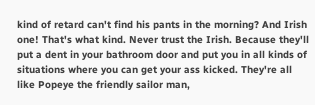kind of retard can't find his pants in the morning? And Irish one! That's what kind. Never trust the Irish. Because they'll put a dent in your bathroom door and put you in all kinds of situations where you can get your ass kicked. They're all like Popeye the friendly sailor man,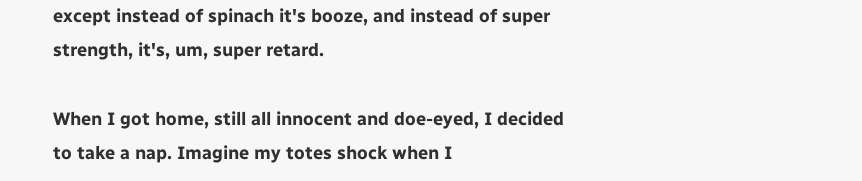except instead of spinach it's booze, and instead of super strength, it's, um, super retard.

When I got home, still all innocent and doe-eyed, I decided to take a nap. Imagine my totes shock when I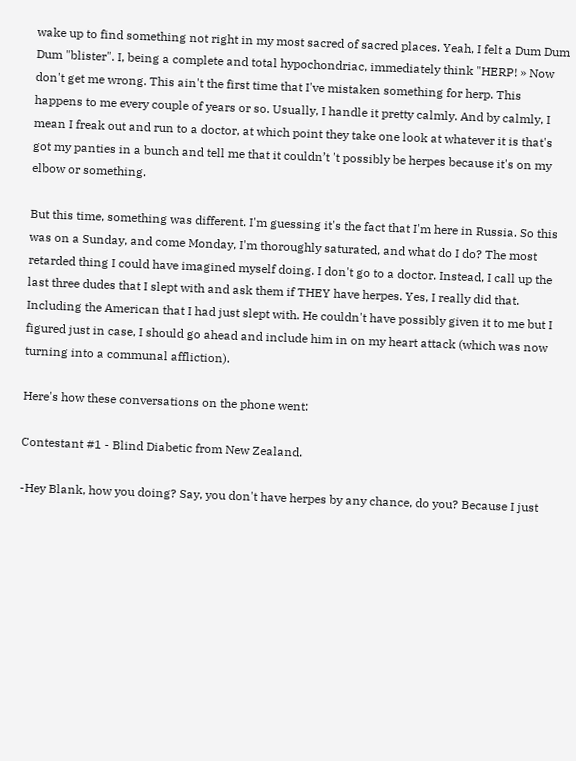wake up to find something not right in my most sacred of sacred places. Yeah, I felt a Dum Dum Dum "blister". I, being a complete and total hypochondriac, immediately think "HERP! » Now don't get me wrong. This ain't the first time that I've mistaken something for herp. This happens to me every couple of years or so. Usually, I handle it pretty calmly. And by calmly, I mean I freak out and run to a doctor, at which point they take one look at whatever it is that's got my panties in a bunch and tell me that it couldn’t 't possibly be herpes because it's on my elbow or something.

But this time, something was different. I'm guessing it's the fact that I'm here in Russia. So this was on a Sunday, and come Monday, I'm thoroughly saturated, and what do I do? The most retarded thing I could have imagined myself doing. I don't go to a doctor. Instead, I call up the last three dudes that I slept with and ask them if THEY have herpes. Yes, I really did that. Including the American that I had just slept with. He couldn't have possibly given it to me but I figured just in case, I should go ahead and include him in on my heart attack (which was now turning into a communal affliction).

Here's how these conversations on the phone went:

Contestant #1 - Blind Diabetic from New Zealand.

-Hey Blank, how you doing? Say, you don't have herpes by any chance, do you? Because I just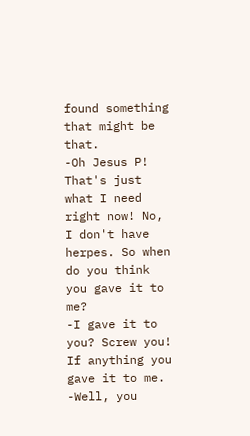found something that might be that.
-Oh Jesus P! That's just what I need right now! No, I don't have herpes. So when do you think you gave it to me?
-I gave it to you? Screw you! If anything you gave it to me.
-Well, you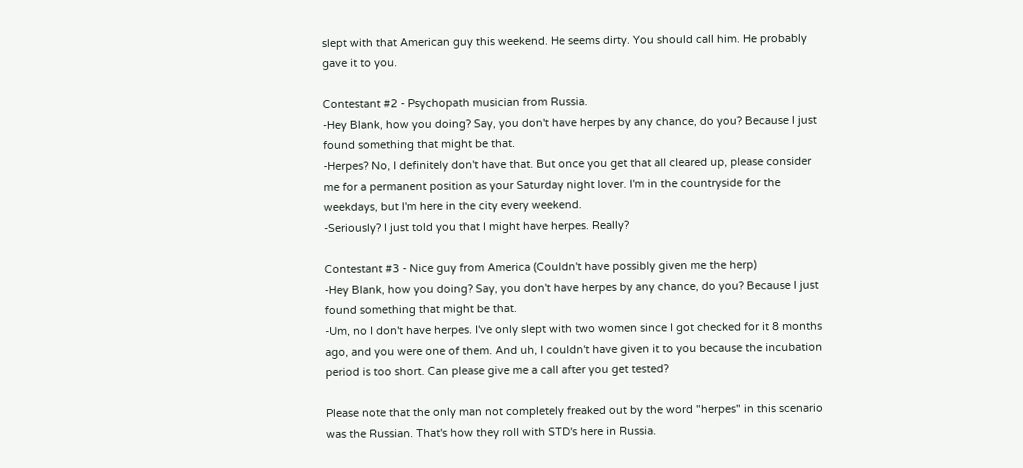slept with that American guy this weekend. He seems dirty. You should call him. He probably gave it to you.

Contestant #2 - Psychopath musician from Russia.
-Hey Blank, how you doing? Say, you don't have herpes by any chance, do you? Because I just found something that might be that.
-Herpes? No, I definitely don't have that. But once you get that all cleared up, please consider me for a permanent position as your Saturday night lover. I'm in the countryside for the weekdays, but I'm here in the city every weekend.
-Seriously? I just told you that I might have herpes. Really?

Contestant #3 - Nice guy from America (Couldn't have possibly given me the herp)
-Hey Blank, how you doing? Say, you don't have herpes by any chance, do you? Because I just found something that might be that.
-Um, no I don't have herpes. I've only slept with two women since I got checked for it 8 months ago, and you were one of them. And uh, I couldn't have given it to you because the incubation period is too short. Can please give me a call after you get tested?

Please note that the only man not completely freaked out by the word "herpes" in this scenario was the Russian. That's how they roll with STD's here in Russia.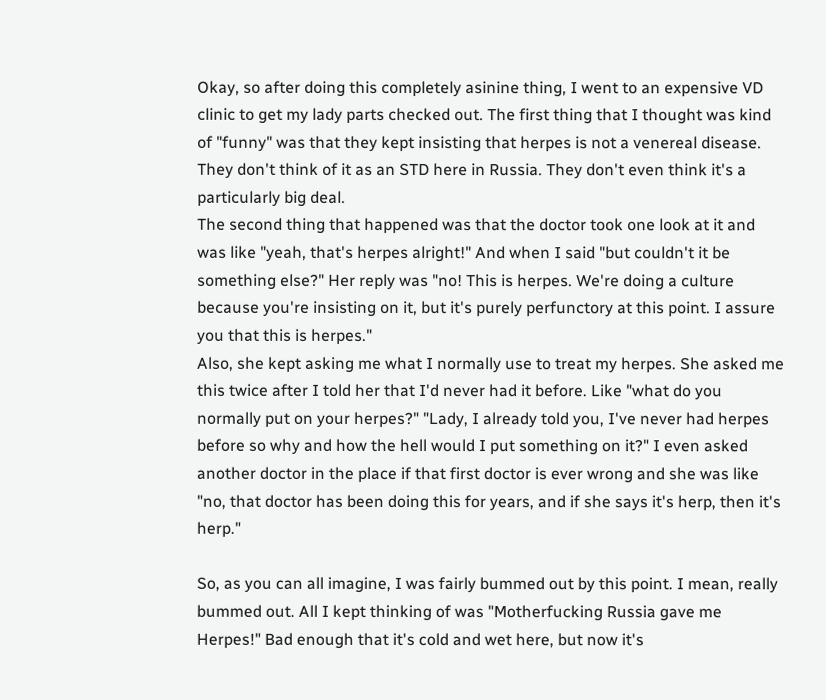Okay, so after doing this completely asinine thing, I went to an expensive VD clinic to get my lady parts checked out. The first thing that I thought was kind of "funny" was that they kept insisting that herpes is not a venereal disease. They don't think of it as an STD here in Russia. They don't even think it's a particularly big deal.
The second thing that happened was that the doctor took one look at it and was like "yeah, that's herpes alright!" And when I said "but couldn't it be something else?" Her reply was "no! This is herpes. We're doing a culture because you're insisting on it, but it's purely perfunctory at this point. I assure you that this is herpes."
Also, she kept asking me what I normally use to treat my herpes. She asked me this twice after I told her that I'd never had it before. Like "what do you normally put on your herpes?" "Lady, I already told you, I've never had herpes before so why and how the hell would I put something on it?" I even asked another doctor in the place if that first doctor is ever wrong and she was like "no, that doctor has been doing this for years, and if she says it's herp, then it's herp."

So, as you can all imagine, I was fairly bummed out by this point. I mean, really bummed out. All I kept thinking of was "Motherfucking Russia gave me Herpes!" Bad enough that it's cold and wet here, but now it's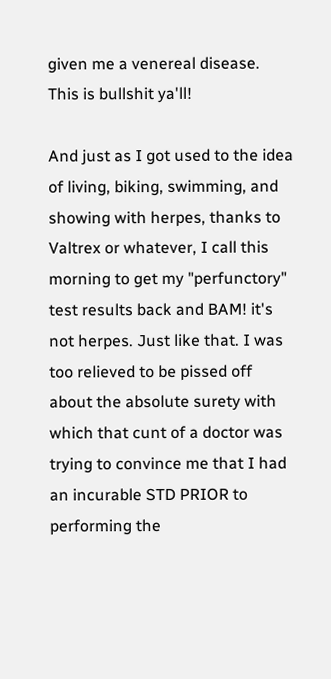given me a venereal disease. This is bullshit ya'll!

And just as I got used to the idea of living, biking, swimming, and showing with herpes, thanks to Valtrex or whatever, I call this morning to get my "perfunctory" test results back and BAM! it's not herpes. Just like that. I was too relieved to be pissed off about the absolute surety with which that cunt of a doctor was trying to convince me that I had an incurable STD PRIOR to performing the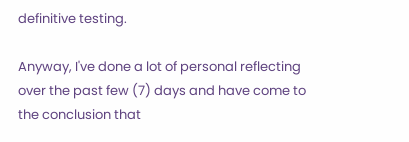definitive testing.

Anyway, I've done a lot of personal reflecting over the past few (7) days and have come to the conclusion that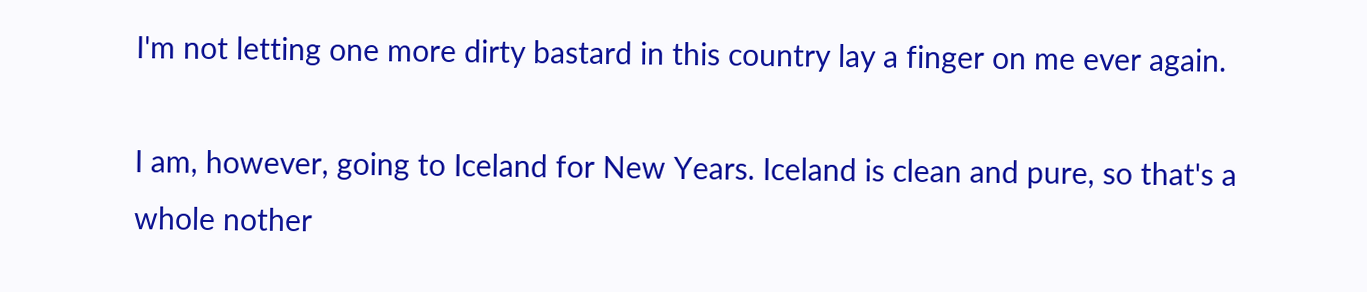I'm not letting one more dirty bastard in this country lay a finger on me ever again.

I am, however, going to Iceland for New Years. Iceland is clean and pure, so that's a whole nother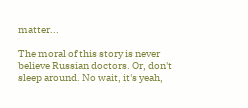matter...

The moral of this story is never believe Russian doctors. Or, don't sleep around. No wait, it's yeah,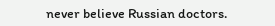never believe Russian doctors.